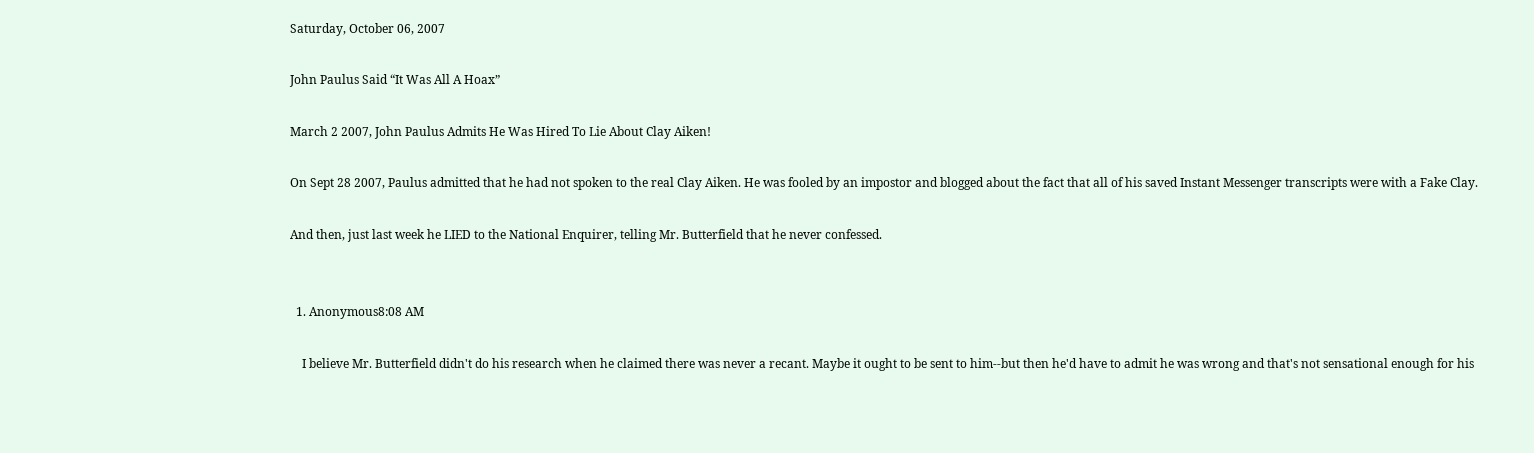Saturday, October 06, 2007

John Paulus Said “It Was All A Hoax”

March 2 2007, John Paulus Admits He Was Hired To Lie About Clay Aiken!

On Sept 28 2007, Paulus admitted that he had not spoken to the real Clay Aiken. He was fooled by an impostor and blogged about the fact that all of his saved Instant Messenger transcripts were with a Fake Clay.

And then, just last week he LIED to the National Enquirer, telling Mr. Butterfield that he never confessed.


  1. Anonymous8:08 AM

    I believe Mr. Butterfield didn't do his research when he claimed there was never a recant. Maybe it ought to be sent to him--but then he'd have to admit he was wrong and that's not sensational enough for his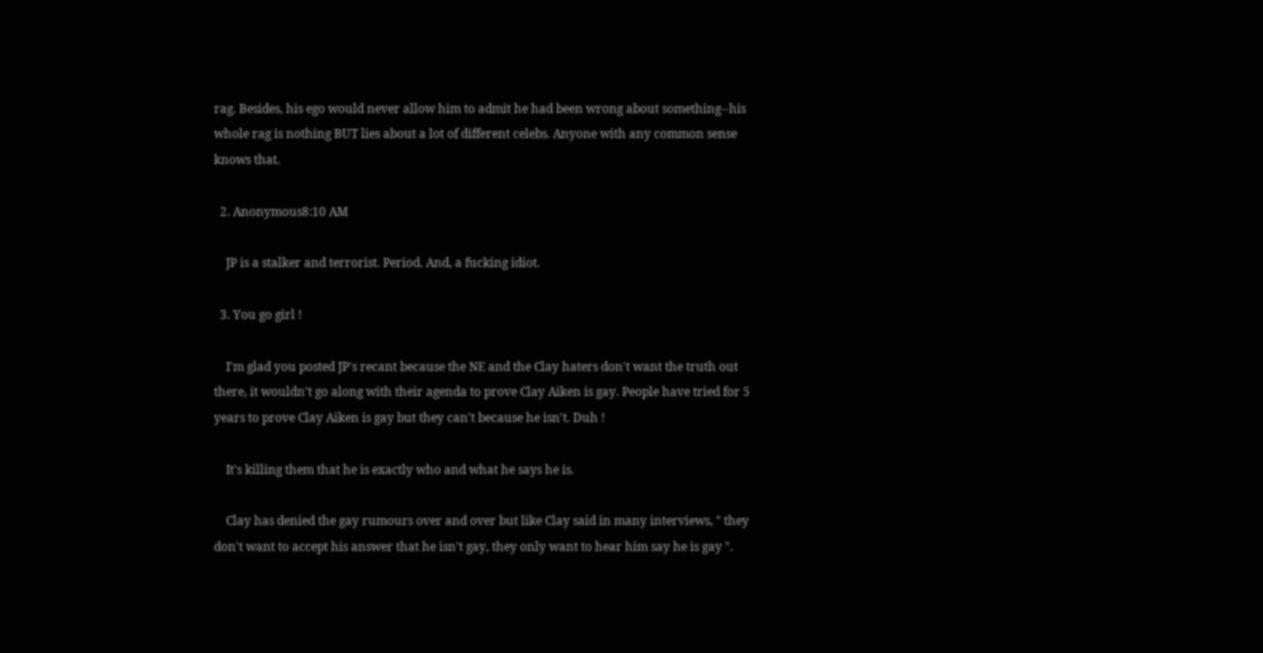rag. Besides, his ego would never allow him to admit he had been wrong about something--his whole rag is nothing BUT lies about a lot of different celebs. Anyone with any common sense knows that.

  2. Anonymous8:10 AM

    JP is a stalker and terrorist. Period. And, a fucking idiot.

  3. You go girl !

    I'm glad you posted JP's recant because the NE and the Clay haters don't want the truth out there, it wouldn't go along with their agenda to prove Clay Aiken is gay. People have tried for 5 years to prove Clay Aiken is gay but they can't because he isn't. Duh !

    It's killing them that he is exactly who and what he says he is.

    Clay has denied the gay rumours over and over but like Clay said in many interviews, " they don't want to accept his answer that he isn't gay, they only want to hear him say he is gay ".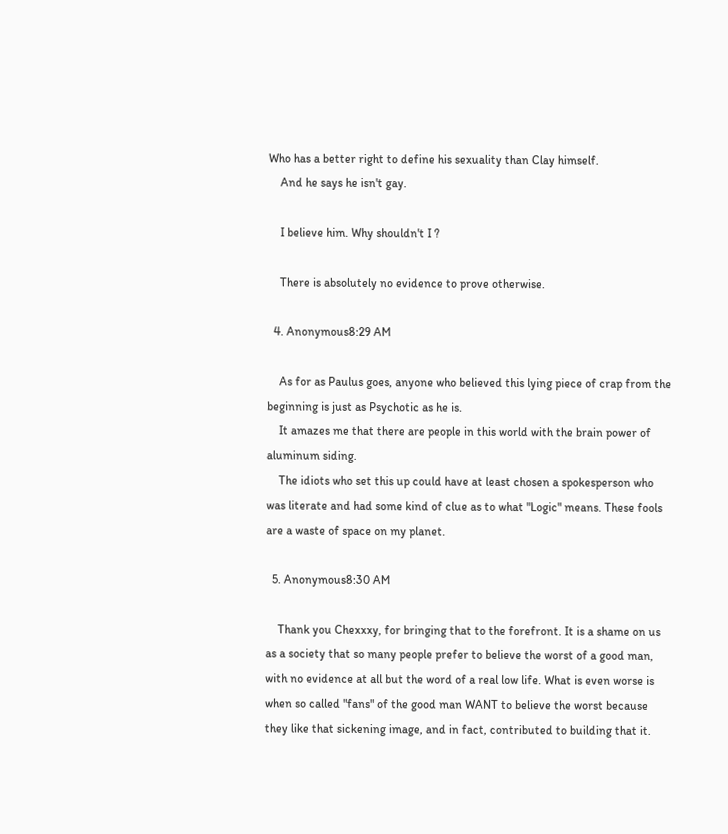Who has a better right to define his sexuality than Clay himself.
    And he says he isn't gay.

    I believe him. Why shouldn't I ?

    There is absolutely no evidence to prove otherwise.

  4. Anonymous8:29 AM

    As for as Paulus goes, anyone who believed this lying piece of crap from the beginning is just as Psychotic as he is.
    It amazes me that there are people in this world with the brain power of aluminum siding.
    The idiots who set this up could have at least chosen a spokesperson who was literate and had some kind of clue as to what "Logic" means. These fools are a waste of space on my planet.

  5. Anonymous8:30 AM

    Thank you Chexxxy, for bringing that to the forefront. It is a shame on us as a society that so many people prefer to believe the worst of a good man, with no evidence at all but the word of a real low life. What is even worse is when so called "fans" of the good man WANT to believe the worst because they like that sickening image, and in fact, contributed to building that it.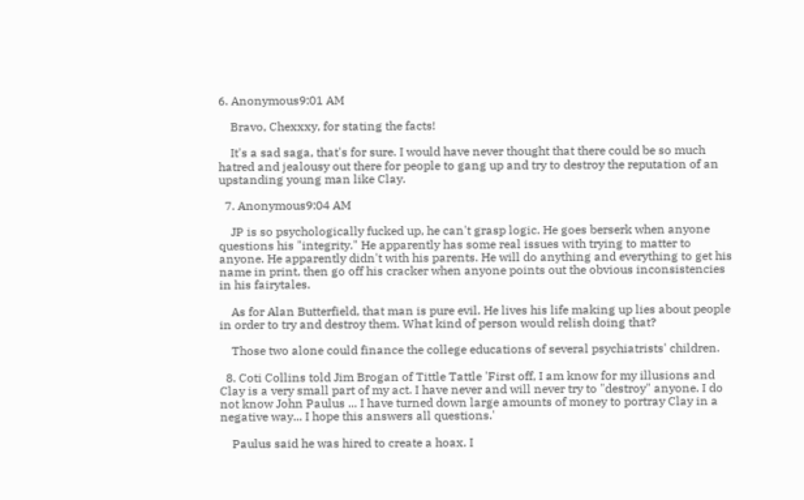6. Anonymous9:01 AM

    Bravo, Chexxxy, for stating the facts!

    It's a sad saga, that's for sure. I would have never thought that there could be so much hatred and jealousy out there for people to gang up and try to destroy the reputation of an upstanding young man like Clay.

  7. Anonymous9:04 AM

    JP is so psychologically fucked up, he can't grasp logic. He goes berserk when anyone questions his "integrity." He apparently has some real issues with trying to matter to anyone. He apparently didn't with his parents. He will do anything and everything to get his name in print, then go off his cracker when anyone points out the obvious inconsistencies in his fairytales.

    As for Alan Butterfield, that man is pure evil. He lives his life making up lies about people in order to try and destroy them. What kind of person would relish doing that?

    Those two alone could finance the college educations of several psychiatrists' children.

  8. Coti Collins told Jim Brogan of Tittle Tattle 'First off, I am know for my illusions and Clay is a very small part of my act. I have never and will never try to "destroy" anyone. I do not know John Paulus ... I have turned down large amounts of money to portray Clay in a negative way... I hope this answers all questions.'

    Paulus said he was hired to create a hoax. I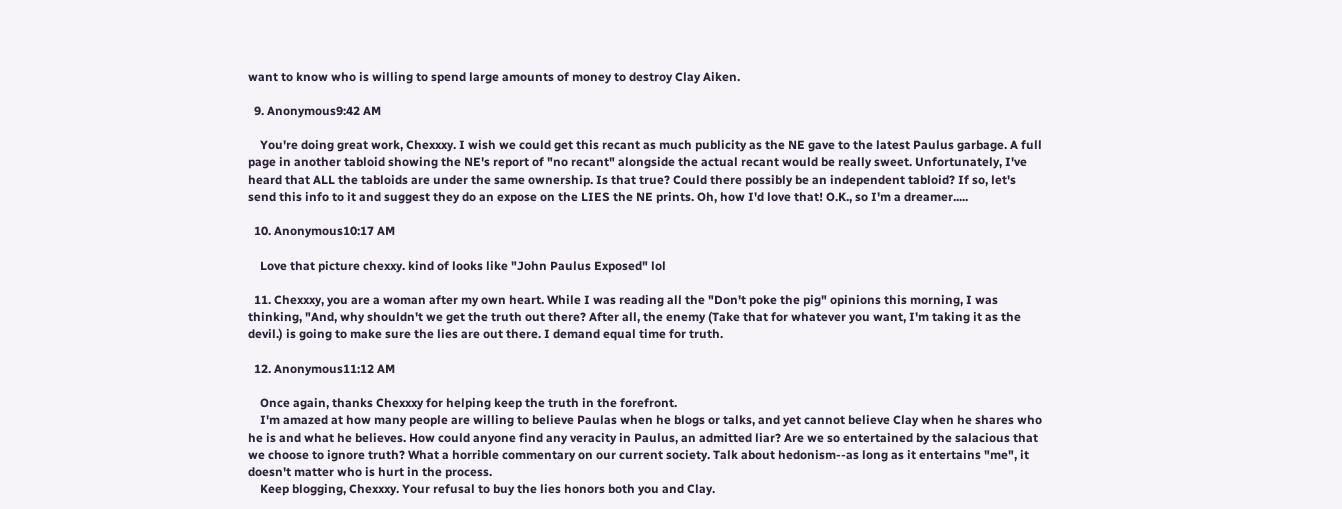want to know who is willing to spend large amounts of money to destroy Clay Aiken.

  9. Anonymous9:42 AM

    You're doing great work, Chexxxy. I wish we could get this recant as much publicity as the NE gave to the latest Paulus garbage. A full page in another tabloid showing the NE's report of "no recant" alongside the actual recant would be really sweet. Unfortunately, I've heard that ALL the tabloids are under the same ownership. Is that true? Could there possibly be an independent tabloid? If so, let's send this info to it and suggest they do an expose on the LIES the NE prints. Oh, how I'd love that! O.K., so I'm a dreamer.....

  10. Anonymous10:17 AM

    Love that picture chexxy. kind of looks like "John Paulus Exposed" lol

  11. Chexxxy, you are a woman after my own heart. While I was reading all the "Don't poke the pig" opinions this morning, I was thinking, "And, why shouldn't we get the truth out there? After all, the enemy (Take that for whatever you want, I'm taking it as the devil.) is going to make sure the lies are out there. I demand equal time for truth.

  12. Anonymous11:12 AM

    Once again, thanks Chexxxy for helping keep the truth in the forefront.
    I'm amazed at how many people are willing to believe Paulas when he blogs or talks, and yet cannot believe Clay when he shares who he is and what he believes. How could anyone find any veracity in Paulus, an admitted liar? Are we so entertained by the salacious that we choose to ignore truth? What a horrible commentary on our current society. Talk about hedonism--as long as it entertains "me", it doesn't matter who is hurt in the process.
    Keep blogging, Chexxxy. Your refusal to buy the lies honors both you and Clay.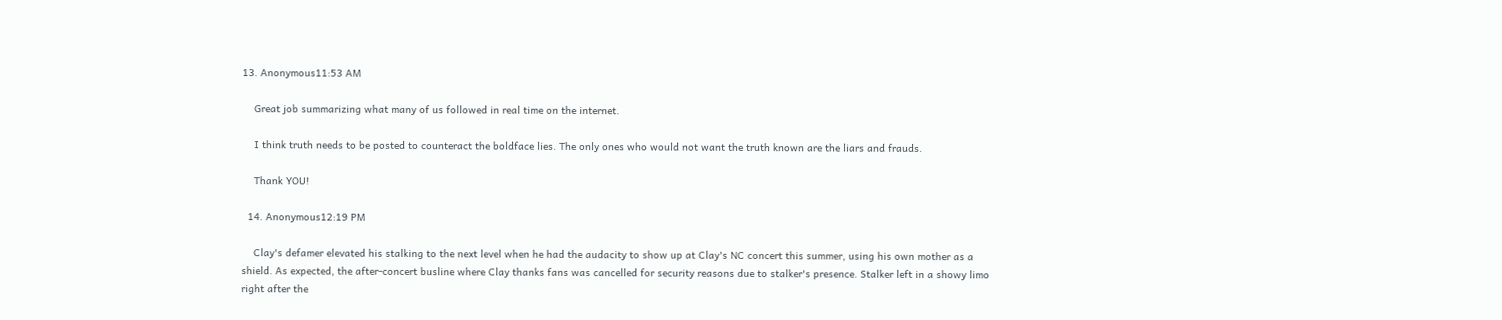13. Anonymous11:53 AM

    Great job summarizing what many of us followed in real time on the internet.

    I think truth needs to be posted to counteract the boldface lies. The only ones who would not want the truth known are the liars and frauds.

    Thank YOU!

  14. Anonymous12:19 PM

    Clay's defamer elevated his stalking to the next level when he had the audacity to show up at Clay's NC concert this summer, using his own mother as a shield. As expected, the after-concert busline where Clay thanks fans was cancelled for security reasons due to stalker's presence. Stalker left in a showy limo right after the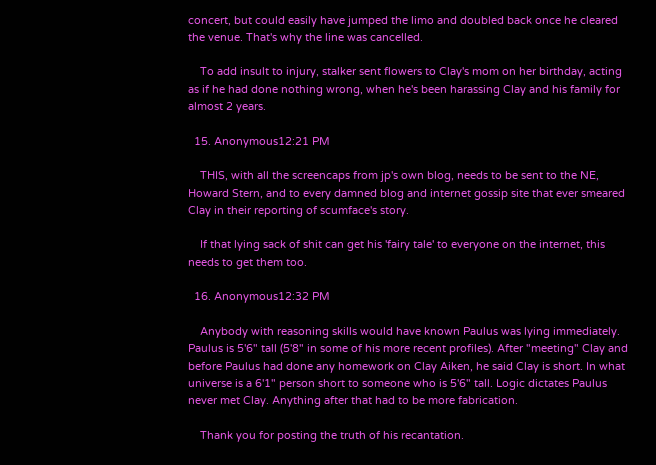concert, but could easily have jumped the limo and doubled back once he cleared the venue. That's why the line was cancelled.

    To add insult to injury, stalker sent flowers to Clay's mom on her birthday, acting as if he had done nothing wrong, when he's been harassing Clay and his family for almost 2 years.

  15. Anonymous12:21 PM

    THIS, with all the screencaps from jp's own blog, needs to be sent to the NE, Howard Stern, and to every damned blog and internet gossip site that ever smeared Clay in their reporting of scumface's story.

    If that lying sack of shit can get his 'fairy tale' to everyone on the internet, this needs to get them too.

  16. Anonymous12:32 PM

    Anybody with reasoning skills would have known Paulus was lying immediately. Paulus is 5'6" tall (5'8" in some of his more recent profiles). After "meeting" Clay and before Paulus had done any homework on Clay Aiken, he said Clay is short. In what universe is a 6'1" person short to someone who is 5'6" tall. Logic dictates Paulus never met Clay. Anything after that had to be more fabrication.

    Thank you for posting the truth of his recantation.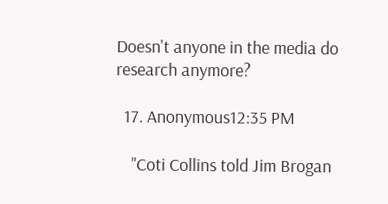Doesn't anyone in the media do research anymore?

  17. Anonymous12:35 PM

    "Coti Collins told Jim Brogan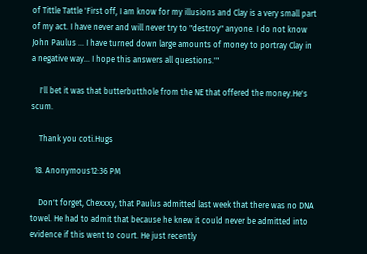of Tittle Tattle 'First off, I am know for my illusions and Clay is a very small part of my act. I have never and will never try to "destroy" anyone. I do not know John Paulus ... I have turned down large amounts of money to portray Clay in a negative way... I hope this answers all questions.'"

    I'll bet it was that butterbutthole from the NE that offered the money.He's scum.

    Thank you coti.Hugs

  18. Anonymous12:36 PM

    Don't forget, Chexxxy, that Paulus admitted last week that there was no DNA towel. He had to admit that because he knew it could never be admitted into evidence if this went to court. He just recently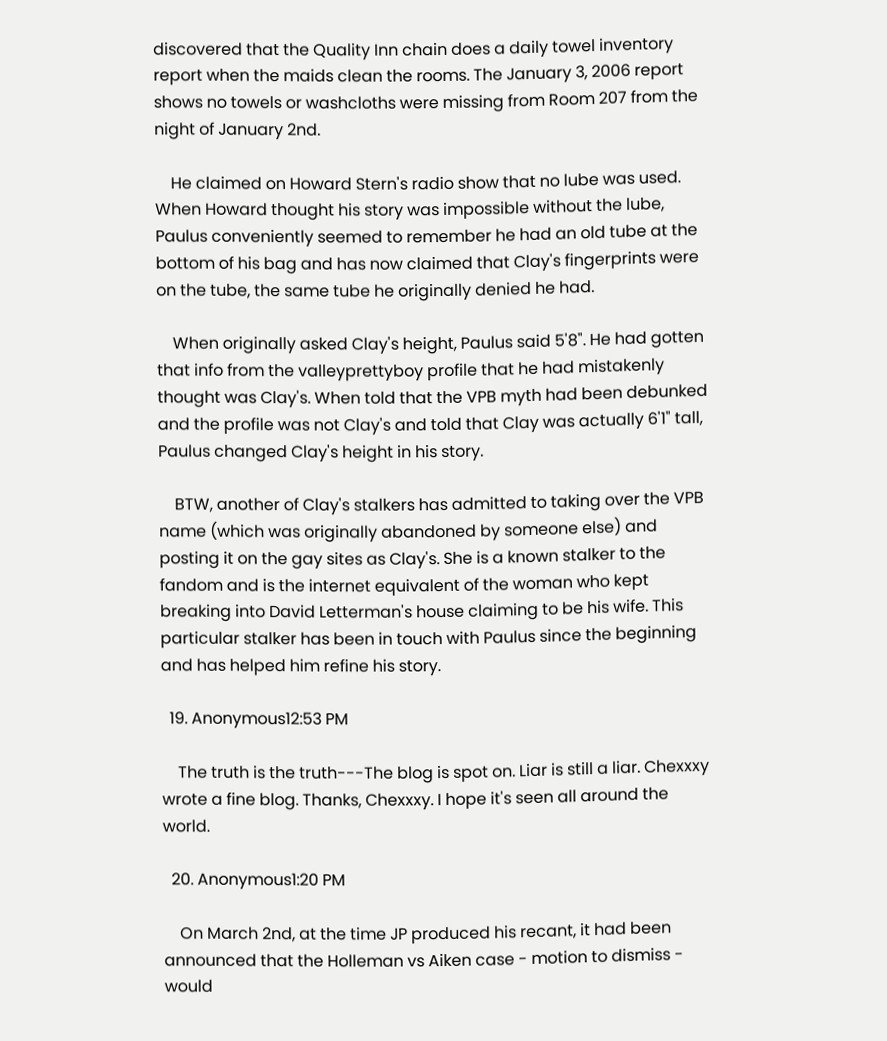discovered that the Quality Inn chain does a daily towel inventory report when the maids clean the rooms. The January 3, 2006 report shows no towels or washcloths were missing from Room 207 from the night of January 2nd.

    He claimed on Howard Stern's radio show that no lube was used. When Howard thought his story was impossible without the lube, Paulus conveniently seemed to remember he had an old tube at the bottom of his bag and has now claimed that Clay's fingerprints were on the tube, the same tube he originally denied he had.

    When originally asked Clay's height, Paulus said 5'8". He had gotten that info from the valleyprettyboy profile that he had mistakenly thought was Clay's. When told that the VPB myth had been debunked and the profile was not Clay's and told that Clay was actually 6'1" tall, Paulus changed Clay's height in his story.

    BTW, another of Clay's stalkers has admitted to taking over the VPB name (which was originally abandoned by someone else) and posting it on the gay sites as Clay's. She is a known stalker to the fandom and is the internet equivalent of the woman who kept breaking into David Letterman's house claiming to be his wife. This particular stalker has been in touch with Paulus since the beginning and has helped him refine his story.

  19. Anonymous12:53 PM

    The truth is the truth---The blog is spot on. Liar is still a liar. Chexxxy wrote a fine blog. Thanks, Chexxxy. I hope it's seen all around the world.

  20. Anonymous1:20 PM

    On March 2nd, at the time JP produced his recant, it had been announced that the Holleman vs Aiken case - motion to dismiss - would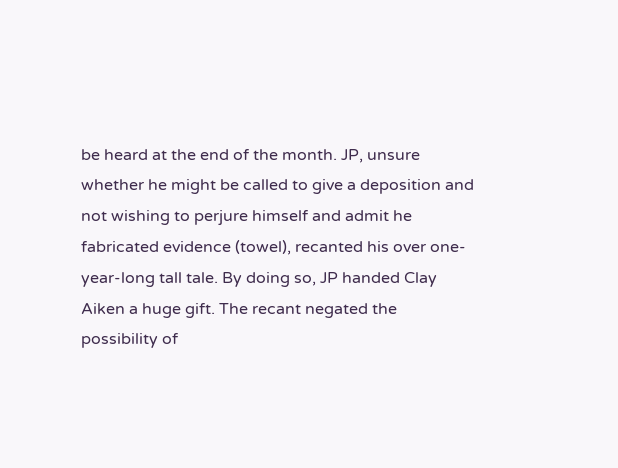be heard at the end of the month. JP, unsure whether he might be called to give a deposition and not wishing to perjure himself and admit he fabricated evidence (towel), recanted his over one-year-long tall tale. By doing so, JP handed Clay Aiken a huge gift. The recant negated the possibility of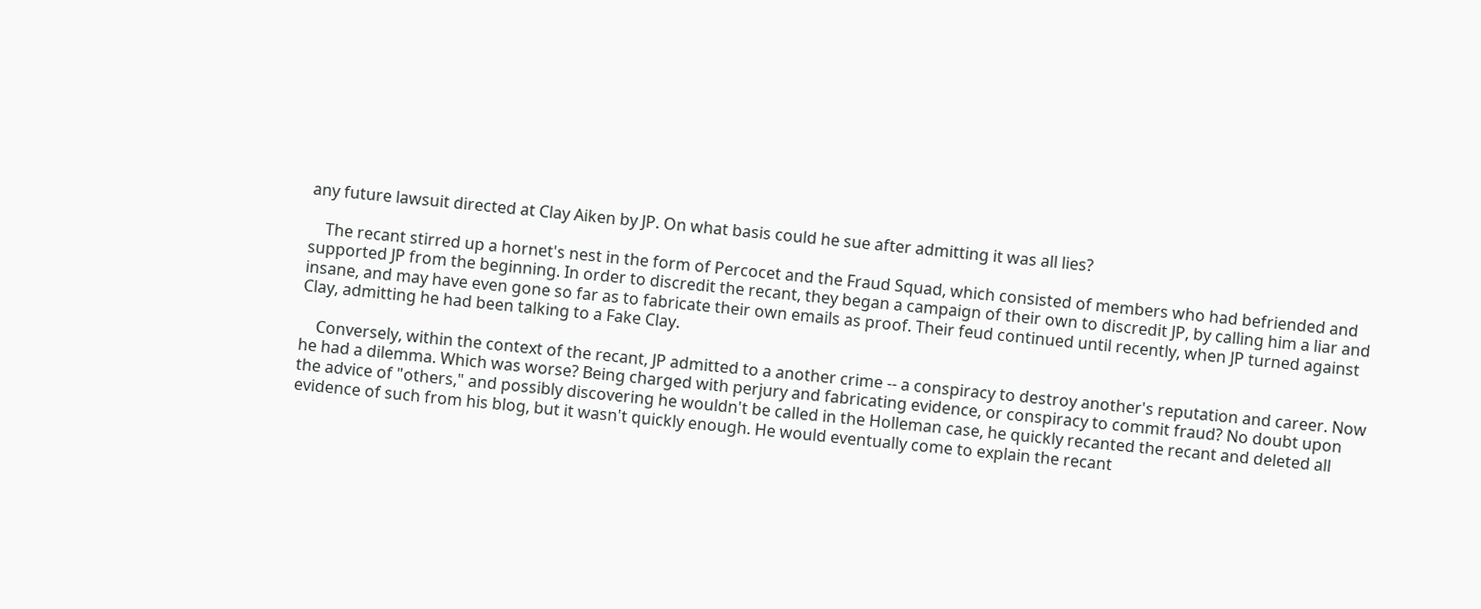any future lawsuit directed at Clay Aiken by JP. On what basis could he sue after admitting it was all lies?

    The recant stirred up a hornet's nest in the form of Percocet and the Fraud Squad, which consisted of members who had befriended and supported JP from the beginning. In order to discredit the recant, they began a campaign of their own to discredit JP, by calling him a liar and insane, and may have even gone so far as to fabricate their own emails as proof. Their feud continued until recently, when JP turned against Clay, admitting he had been talking to a Fake Clay.

    Conversely, within the context of the recant, JP admitted to a another crime -- a conspiracy to destroy another's reputation and career. Now he had a dilemma. Which was worse? Being charged with perjury and fabricating evidence, or conspiracy to commit fraud? No doubt upon the advice of "others," and possibly discovering he wouldn't be called in the Holleman case, he quickly recanted the recant and deleted all evidence of such from his blog, but it wasn't quickly enough. He would eventually come to explain the recant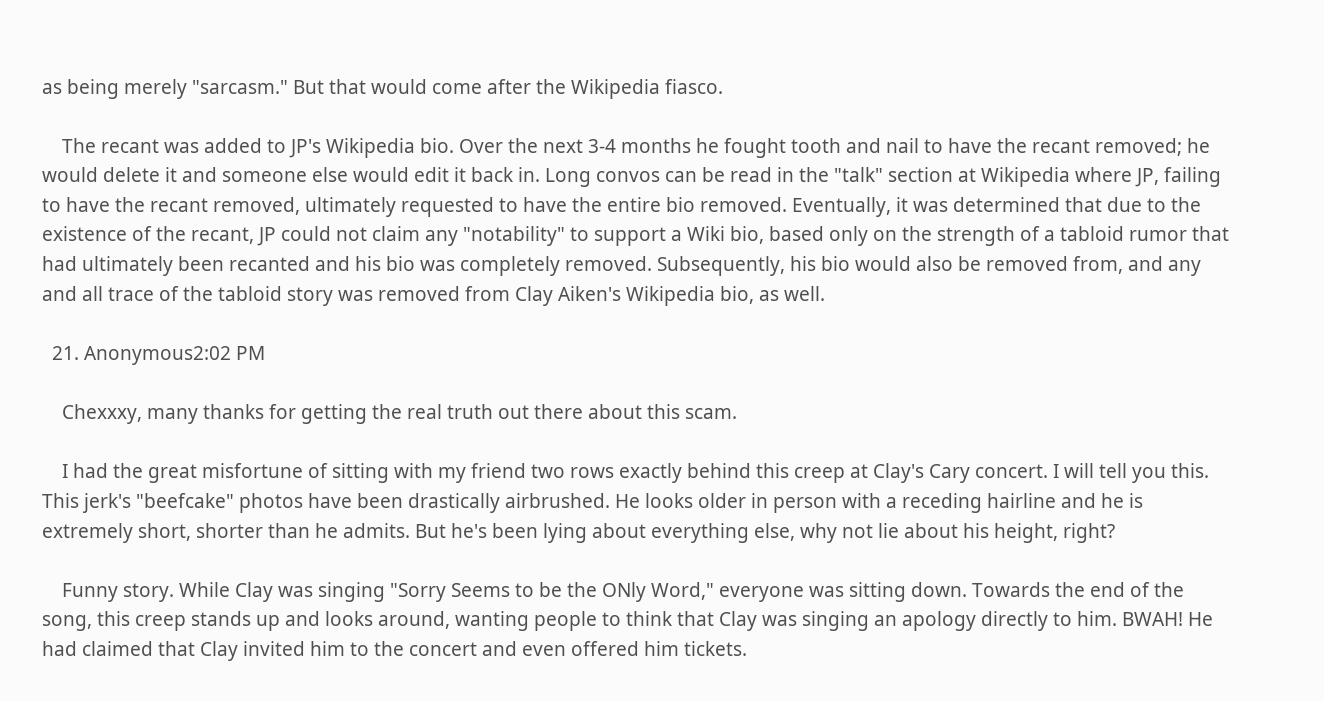as being merely "sarcasm." But that would come after the Wikipedia fiasco.

    The recant was added to JP's Wikipedia bio. Over the next 3-4 months he fought tooth and nail to have the recant removed; he would delete it and someone else would edit it back in. Long convos can be read in the "talk" section at Wikipedia where JP, failing to have the recant removed, ultimately requested to have the entire bio removed. Eventually, it was determined that due to the existence of the recant, JP could not claim any "notability" to support a Wiki bio, based only on the strength of a tabloid rumor that had ultimately been recanted and his bio was completely removed. Subsequently, his bio would also be removed from, and any and all trace of the tabloid story was removed from Clay Aiken's Wikipedia bio, as well.

  21. Anonymous2:02 PM

    Chexxxy, many thanks for getting the real truth out there about this scam.

    I had the great misfortune of sitting with my friend two rows exactly behind this creep at Clay's Cary concert. I will tell you this. This jerk's "beefcake" photos have been drastically airbrushed. He looks older in person with a receding hairline and he is extremely short, shorter than he admits. But he's been lying about everything else, why not lie about his height, right?

    Funny story. While Clay was singing "Sorry Seems to be the ONly Word," everyone was sitting down. Towards the end of the song, this creep stands up and looks around, wanting people to think that Clay was singing an apology directly to him. BWAH! He had claimed that Clay invited him to the concert and even offered him tickets.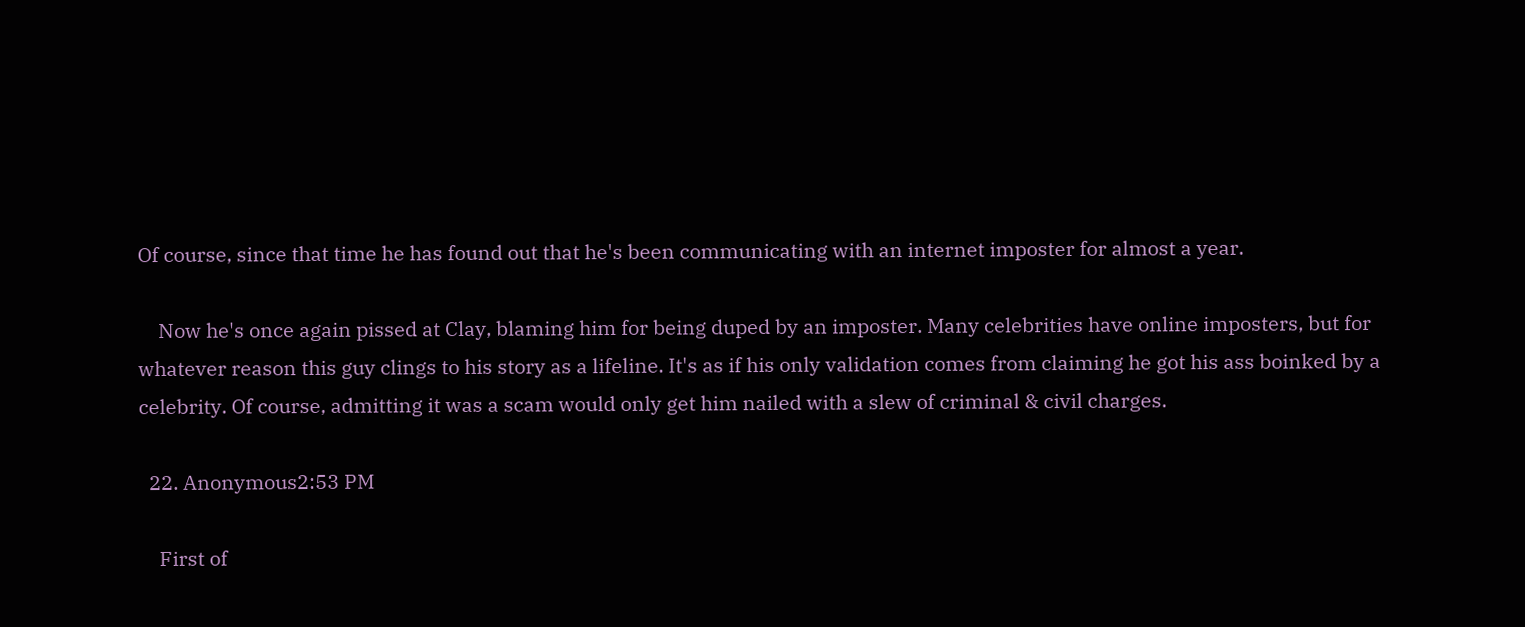Of course, since that time he has found out that he's been communicating with an internet imposter for almost a year.

    Now he's once again pissed at Clay, blaming him for being duped by an imposter. Many celebrities have online imposters, but for whatever reason this guy clings to his story as a lifeline. It's as if his only validation comes from claiming he got his ass boinked by a celebrity. Of course, admitting it was a scam would only get him nailed with a slew of criminal & civil charges.

  22. Anonymous2:53 PM

    First of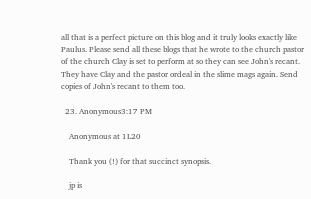all that is a perfect picture on this blog and it truly looks exactly like Paulus. Please send all these blogs that he wrote to the church pastor of the church Clay is set to perform at so they can see John's recant. They have Clay and the pastor ordeal in the slime mags again. Send copies of John's recant to them too.

  23. Anonymous3:17 PM

    Anonymous at 1L20

    Thank you (!) for that succinct synopsis.

    jp is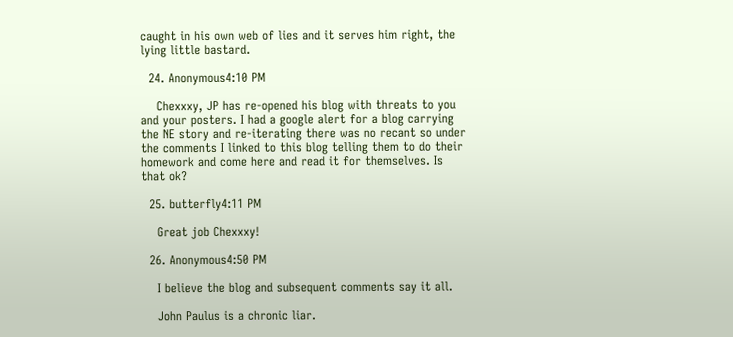caught in his own web of lies and it serves him right, the lying little bastard.

  24. Anonymous4:10 PM

    Chexxxy, JP has re-opened his blog with threats to you and your posters. I had a google alert for a blog carrying the NE story and re-iterating there was no recant so under the comments I linked to this blog telling them to do their homework and come here and read it for themselves. Is that ok?

  25. butterfly4:11 PM

    Great job Chexxxy!

  26. Anonymous4:50 PM

    I believe the blog and subsequent comments say it all.

    John Paulus is a chronic liar.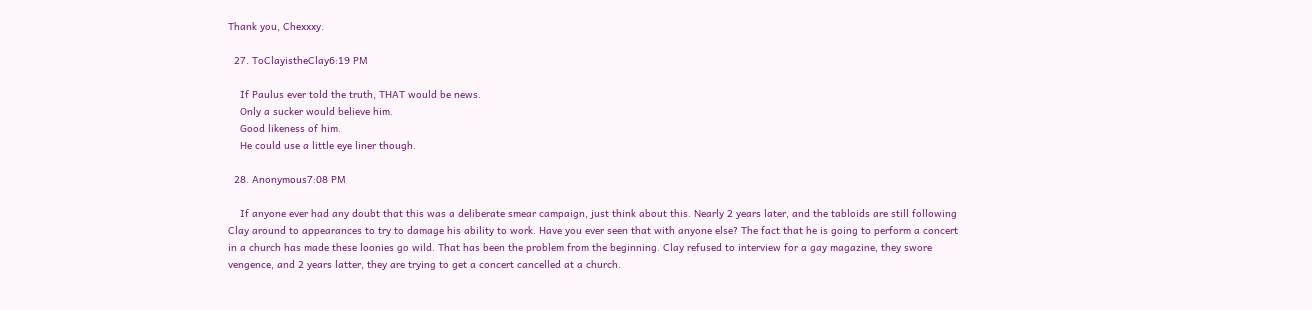Thank you, Chexxxy.

  27. ToClayistheClay6:19 PM

    If Paulus ever told the truth, THAT would be news.
    Only a sucker would believe him.
    Good likeness of him.
    He could use a little eye liner though.

  28. Anonymous7:08 PM

    If anyone ever had any doubt that this was a deliberate smear campaign, just think about this. Nearly 2 years later, and the tabloids are still following Clay around to appearances to try to damage his ability to work. Have you ever seen that with anyone else? The fact that he is going to perform a concert in a church has made these loonies go wild. That has been the problem from the beginning. Clay refused to interview for a gay magazine, they swore vengence, and 2 years latter, they are trying to get a concert cancelled at a church.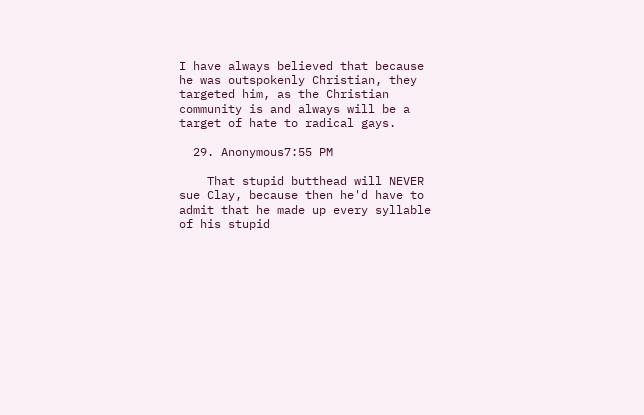I have always believed that because he was outspokenly Christian, they targeted him, as the Christian community is and always will be a target of hate to radical gays.

  29. Anonymous7:55 PM

    That stupid butthead will NEVER sue Clay, because then he'd have to admit that he made up every syllable of his stupid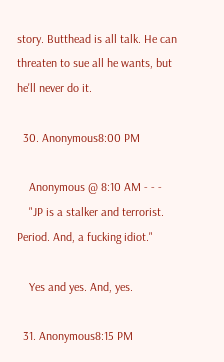story. Butthead is all talk. He can threaten to sue all he wants, but he'll never do it.

  30. Anonymous8:00 PM

    Anonymous @ 8:10 AM - - -
    "JP is a stalker and terrorist. Period. And, a fucking idiot."

    Yes and yes. And, yes.

  31. Anonymous8:15 PM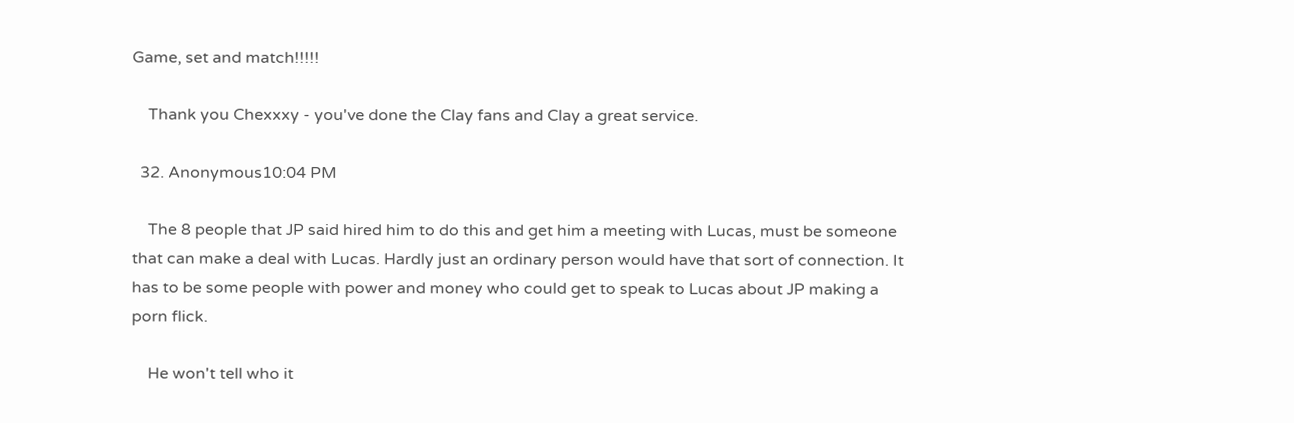Game, set and match!!!!!

    Thank you Chexxxy - you've done the Clay fans and Clay a great service.

  32. Anonymous10:04 PM

    The 8 people that JP said hired him to do this and get him a meeting with Lucas, must be someone that can make a deal with Lucas. Hardly just an ordinary person would have that sort of connection. It has to be some people with power and money who could get to speak to Lucas about JP making a porn flick.

    He won't tell who it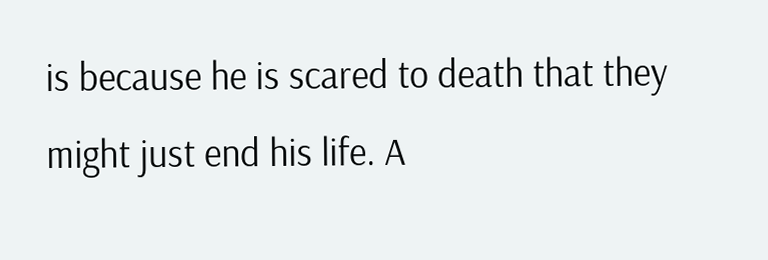is because he is scared to death that they might just end his life. A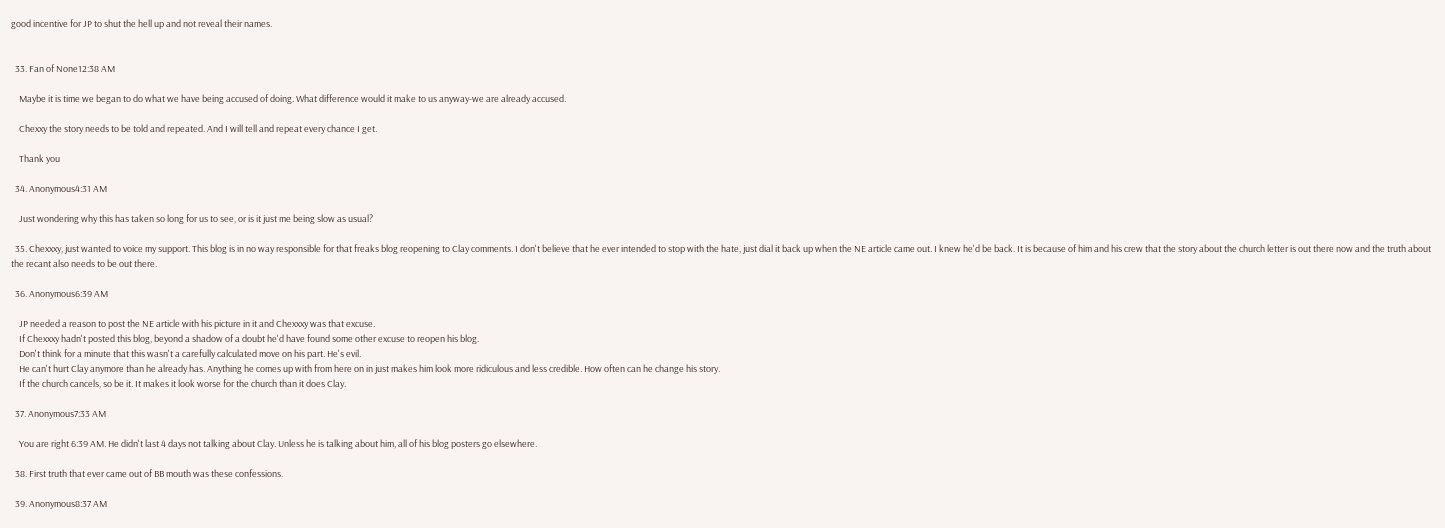good incentive for JP to shut the hell up and not reveal their names.


  33. Fan of None12:38 AM

    Maybe it is time we began to do what we have being accused of doing. What difference would it make to us anyway-we are already accused.

    Chexxy the story needs to be told and repeated. And I will tell and repeat every chance I get.

    Thank you

  34. Anonymous4:31 AM

    Just wondering why this has taken so long for us to see, or is it just me being slow as usual?

  35. Chexxxy, just wanted to voice my support. This blog is in no way responsible for that freaks blog reopening to Clay comments. I don't believe that he ever intended to stop with the hate, just dial it back up when the NE article came out. I knew he'd be back. It is because of him and his crew that the story about the church letter is out there now and the truth about the recant also needs to be out there.

  36. Anonymous6:39 AM

    JP needed a reason to post the NE article with his picture in it and Chexxxy was that excuse.
    If Chexxxy hadn't posted this blog, beyond a shadow of a doubt he'd have found some other excuse to reopen his blog.
    Don't think for a minute that this wasn't a carefully calculated move on his part. He's evil.
    He can't hurt Clay anymore than he already has. Anything he comes up with from here on in just makes him look more ridiculous and less credible. How often can he change his story.
    If the church cancels, so be it. It makes it look worse for the church than it does Clay.

  37. Anonymous7:33 AM

    You are right 6:39 AM. He didn't last 4 days not talking about Clay. Unless he is talking about him, all of his blog posters go elsewhere.

  38. First truth that ever came out of BB mouth was these confessions.

  39. Anonymous8:37 AM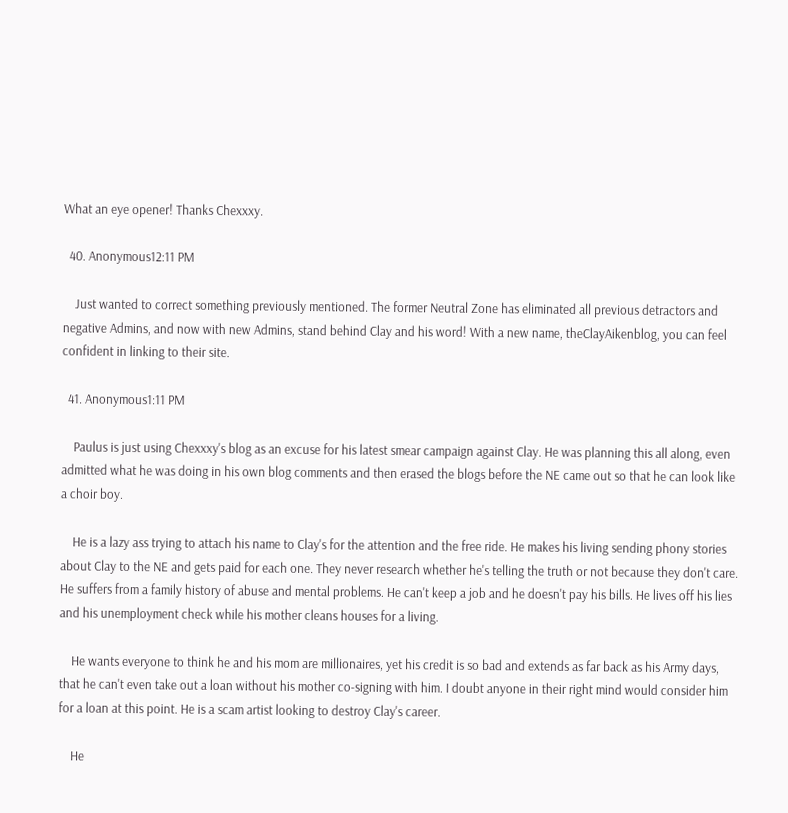What an eye opener! Thanks Chexxxy.

  40. Anonymous12:11 PM

    Just wanted to correct something previously mentioned. The former Neutral Zone has eliminated all previous detractors and negative Admins, and now with new Admins, stand behind Clay and his word! With a new name, theClayAikenblog, you can feel confident in linking to their site.

  41. Anonymous1:11 PM

    Paulus is just using Chexxxy's blog as an excuse for his latest smear campaign against Clay. He was planning this all along, even admitted what he was doing in his own blog comments and then erased the blogs before the NE came out so that he can look like a choir boy.

    He is a lazy ass trying to attach his name to Clay's for the attention and the free ride. He makes his living sending phony stories about Clay to the NE and gets paid for each one. They never research whether he's telling the truth or not because they don't care. He suffers from a family history of abuse and mental problems. He can't keep a job and he doesn't pay his bills. He lives off his lies and his unemployment check while his mother cleans houses for a living.

    He wants everyone to think he and his mom are millionaires, yet his credit is so bad and extends as far back as his Army days, that he can't even take out a loan without his mother co-signing with him. I doubt anyone in their right mind would consider him for a loan at this point. He is a scam artist looking to destroy Clay's career.

    He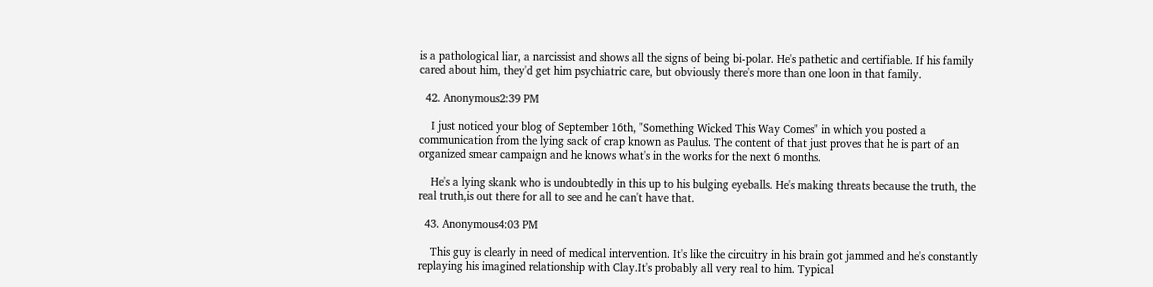is a pathological liar, a narcissist and shows all the signs of being bi-polar. He's pathetic and certifiable. If his family cared about him, they'd get him psychiatric care, but obviously there's more than one loon in that family.

  42. Anonymous2:39 PM

    I just noticed your blog of September 16th, "Something Wicked This Way Comes" in which you posted a communication from the lying sack of crap known as Paulus. The content of that just proves that he is part of an organized smear campaign and he knows what's in the works for the next 6 months.

    He's a lying skank who is undoubtedly in this up to his bulging eyeballs. He's making threats because the truth, the real truth,is out there for all to see and he can't have that.

  43. Anonymous4:03 PM

    This guy is clearly in need of medical intervention. It's like the circuitry in his brain got jammed and he's constantly replaying his imagined relationship with Clay.It's probably all very real to him. Typical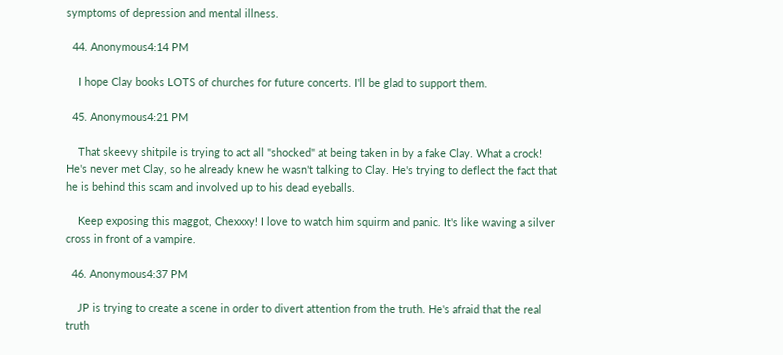symptoms of depression and mental illness.

  44. Anonymous4:14 PM

    I hope Clay books LOTS of churches for future concerts. I'll be glad to support them.

  45. Anonymous4:21 PM

    That skeevy shitpile is trying to act all "shocked" at being taken in by a fake Clay. What a crock! He's never met Clay, so he already knew he wasn't talking to Clay. He's trying to deflect the fact that he is behind this scam and involved up to his dead eyeballs.

    Keep exposing this maggot, Chexxxy! I love to watch him squirm and panic. It's like waving a silver cross in front of a vampire.

  46. Anonymous4:37 PM

    JP is trying to create a scene in order to divert attention from the truth. He's afraid that the real truth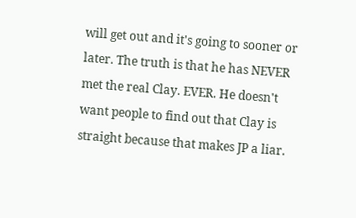will get out and it's going to sooner or later. The truth is that he has NEVER met the real Clay. EVER. He doesn't want people to find out that Clay is straight because that makes JP a liar.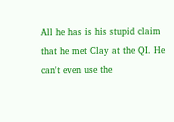All he has is his stupid claim that he met Clay at the QI. He can't even use the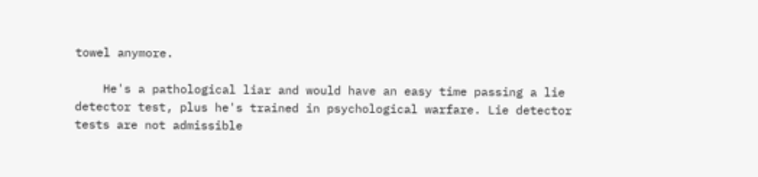towel anymore.

    He's a pathological liar and would have an easy time passing a lie detector test, plus he's trained in psychological warfare. Lie detector tests are not admissible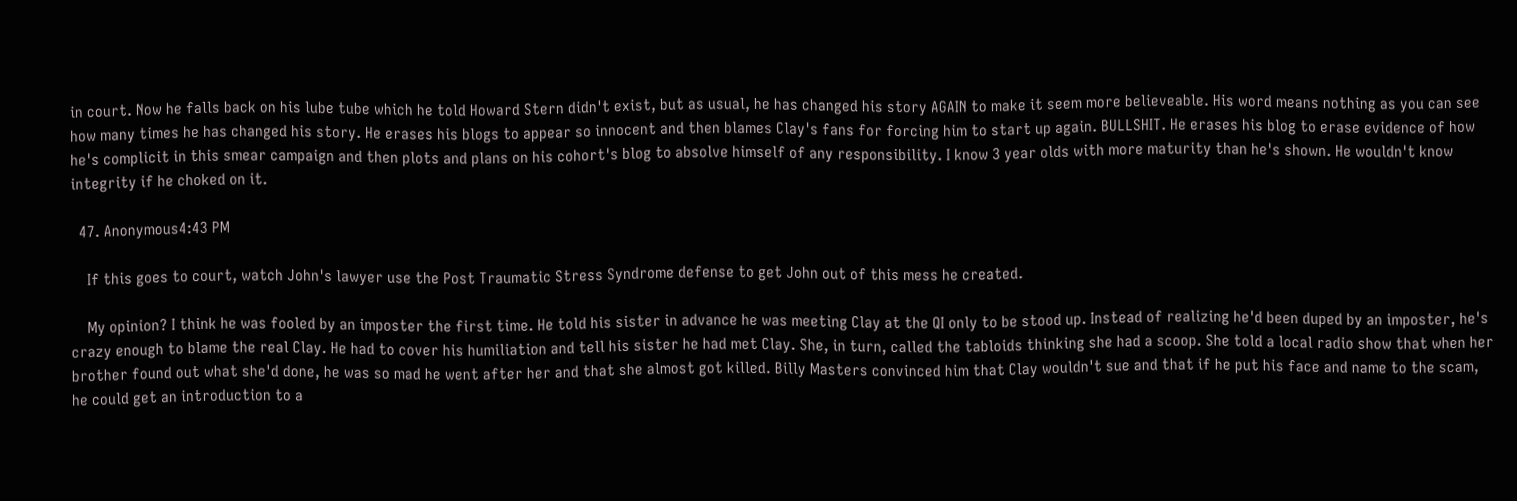in court. Now he falls back on his lube tube which he told Howard Stern didn't exist, but as usual, he has changed his story AGAIN to make it seem more believeable. His word means nothing as you can see how many times he has changed his story. He erases his blogs to appear so innocent and then blames Clay's fans for forcing him to start up again. BULLSHIT. He erases his blog to erase evidence of how he's complicit in this smear campaign and then plots and plans on his cohort's blog to absolve himself of any responsibility. I know 3 year olds with more maturity than he's shown. He wouldn't know integrity if he choked on it.

  47. Anonymous4:43 PM

    If this goes to court, watch John's lawyer use the Post Traumatic Stress Syndrome defense to get John out of this mess he created.

    My opinion? I think he was fooled by an imposter the first time. He told his sister in advance he was meeting Clay at the QI only to be stood up. Instead of realizing he'd been duped by an imposter, he's crazy enough to blame the real Clay. He had to cover his humiliation and tell his sister he had met Clay. She, in turn, called the tabloids thinking she had a scoop. She told a local radio show that when her brother found out what she'd done, he was so mad he went after her and that she almost got killed. Billy Masters convinced him that Clay wouldn't sue and that if he put his face and name to the scam, he could get an introduction to a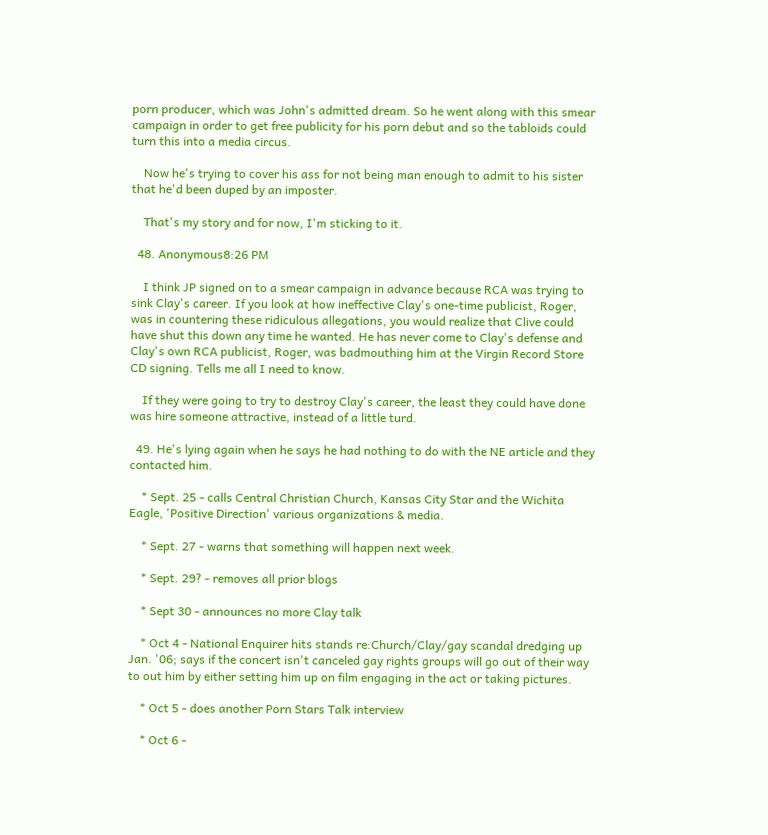porn producer, which was John's admitted dream. So he went along with this smear campaign in order to get free publicity for his porn debut and so the tabloids could turn this into a media circus.

    Now he's trying to cover his ass for not being man enough to admit to his sister that he'd been duped by an imposter.

    That's my story and for now, I'm sticking to it.

  48. Anonymous8:26 PM

    I think JP signed on to a smear campaign in advance because RCA was trying to sink Clay's career. If you look at how ineffective Clay's one-time publicist, Roger, was in countering these ridiculous allegations, you would realize that Clive could have shut this down any time he wanted. He has never come to Clay's defense and Clay's own RCA publicist, Roger, was badmouthing him at the Virgin Record Store CD signing. Tells me all I need to know.

    If they were going to try to destroy Clay's career, the least they could have done was hire someone attractive, instead of a little turd.

  49. He's lying again when he says he had nothing to do with the NE article and they contacted him.

    * Sept. 25 - calls Central Christian Church, Kansas City Star and the Wichita Eagle, 'Positive Direction' various organizations & media.

    * Sept. 27 - warns that something will happen next week.

    * Sept. 29? - removes all prior blogs

    * Sept 30 - announces no more Clay talk

    * Oct 4 - National Enquirer hits stands re:Church/Clay/gay scandal dredging up Jan. '06; says if the concert isn't canceled gay rights groups will go out of their way to out him by either setting him up on film engaging in the act or taking pictures.

    * Oct 5 - does another Porn Stars Talk interview

    * Oct 6 -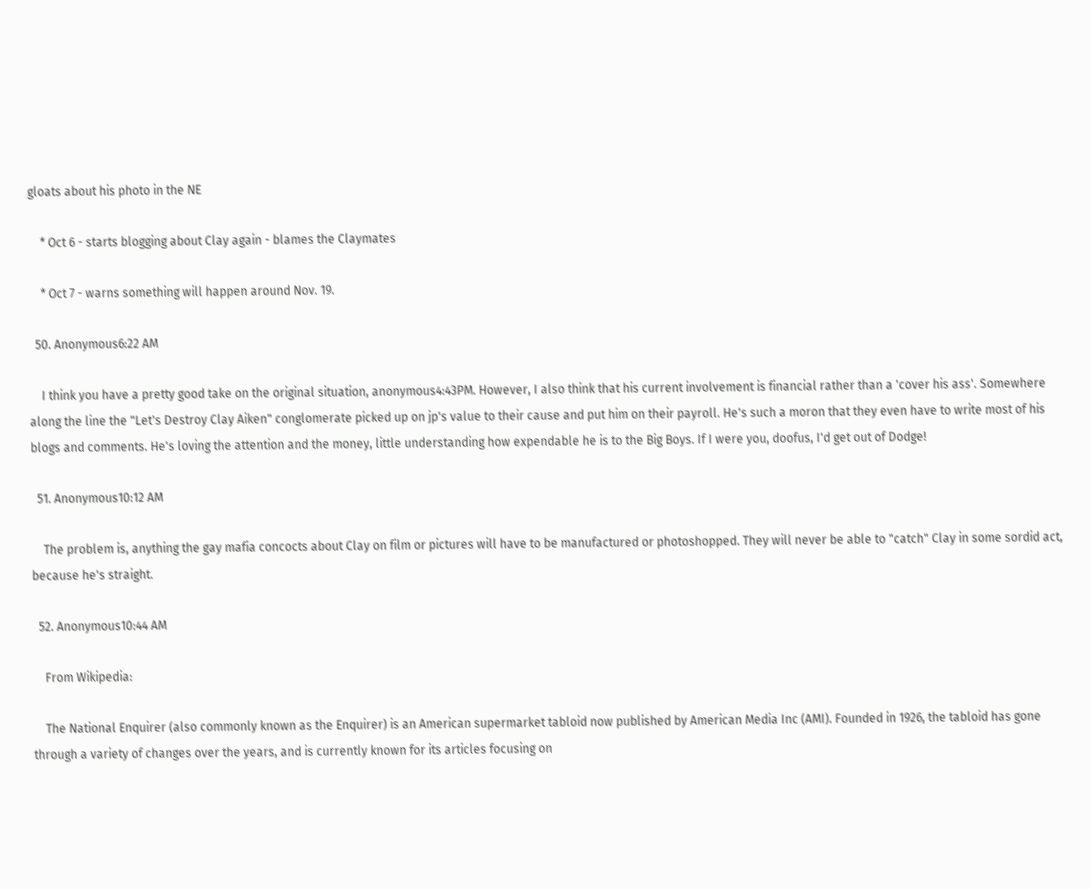gloats about his photo in the NE

    * Oct 6 - starts blogging about Clay again - blames the Claymates

    * Oct 7 - warns something will happen around Nov. 19.

  50. Anonymous6:22 AM

    I think you have a pretty good take on the original situation, anonymous4:43PM. However, I also think that his current involvement is financial rather than a 'cover his ass'. Somewhere along the line the "Let's Destroy Clay Aiken" conglomerate picked up on jp's value to their cause and put him on their payroll. He's such a moron that they even have to write most of his blogs and comments. He's loving the attention and the money, little understanding how expendable he is to the Big Boys. If I were you, doofus, I'd get out of Dodge!

  51. Anonymous10:12 AM

    The problem is, anything the gay mafia concocts about Clay on film or pictures will have to be manufactured or photoshopped. They will never be able to "catch" Clay in some sordid act, because he's straight.

  52. Anonymous10:44 AM

    From Wikipedia:

    The National Enquirer (also commonly known as the Enquirer) is an American supermarket tabloid now published by American Media Inc (AMI). Founded in 1926, the tabloid has gone through a variety of changes over the years, and is currently known for its articles focusing on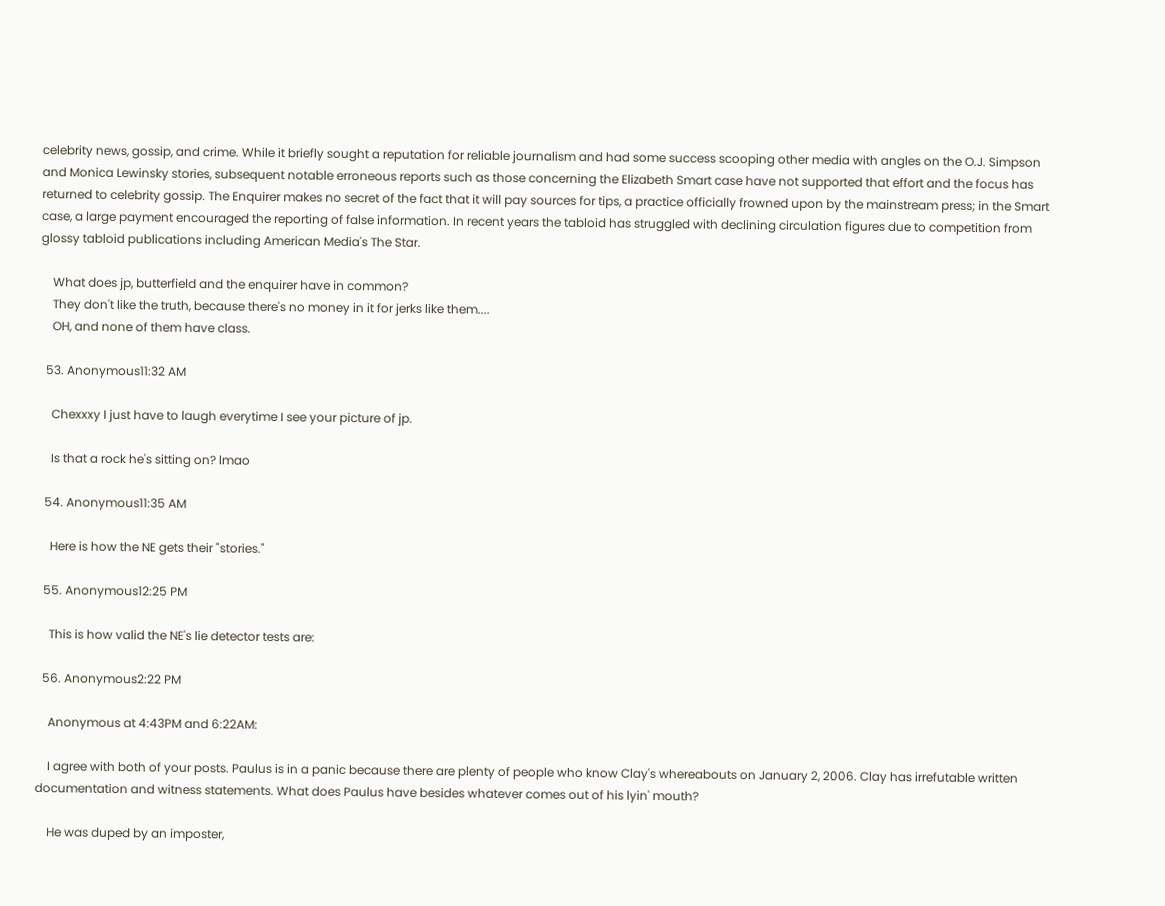celebrity news, gossip, and crime. While it briefly sought a reputation for reliable journalism and had some success scooping other media with angles on the O.J. Simpson and Monica Lewinsky stories, subsequent notable erroneous reports such as those concerning the Elizabeth Smart case have not supported that effort and the focus has returned to celebrity gossip. The Enquirer makes no secret of the fact that it will pay sources for tips, a practice officially frowned upon by the mainstream press; in the Smart case, a large payment encouraged the reporting of false information. In recent years the tabloid has struggled with declining circulation figures due to competition from glossy tabloid publications including American Media's The Star.

    What does jp, butterfield and the enquirer have in common?
    They don't like the truth, because there's no money in it for jerks like them....
    OH, and none of them have class.

  53. Anonymous11:32 AM

    Chexxxy I just have to laugh everytime I see your picture of jp.

    Is that a rock he's sitting on? lmao

  54. Anonymous11:35 AM

    Here is how the NE gets their "stories."

  55. Anonymous12:25 PM

    This is how valid the NE's lie detector tests are:

  56. Anonymous2:22 PM

    Anonymous at 4:43PM and 6:22AM:

    I agree with both of your posts. Paulus is in a panic because there are plenty of people who know Clay's whereabouts on January 2, 2006. Clay has irrefutable written documentation and witness statements. What does Paulus have besides whatever comes out of his lyin' mouth?

    He was duped by an imposter,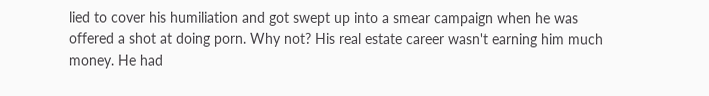lied to cover his humiliation and got swept up into a smear campaign when he was offered a shot at doing porn. Why not? His real estate career wasn't earning him much money. He had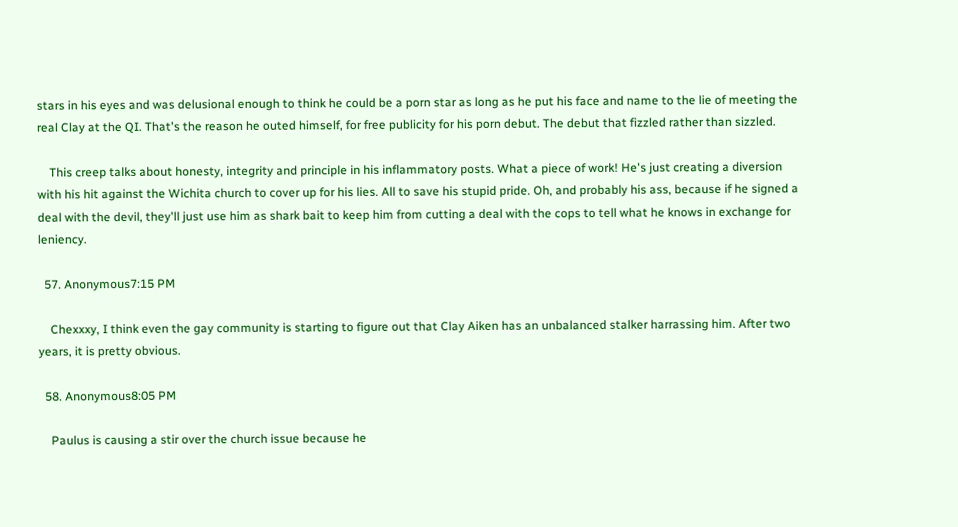stars in his eyes and was delusional enough to think he could be a porn star as long as he put his face and name to the lie of meeting the real Clay at the QI. That's the reason he outed himself, for free publicity for his porn debut. The debut that fizzled rather than sizzled.

    This creep talks about honesty, integrity and principle in his inflammatory posts. What a piece of work! He's just creating a diversion with his hit against the Wichita church to cover up for his lies. All to save his stupid pride. Oh, and probably his ass, because if he signed a deal with the devil, they'll just use him as shark bait to keep him from cutting a deal with the cops to tell what he knows in exchange for leniency.

  57. Anonymous7:15 PM

    Chexxxy, I think even the gay community is starting to figure out that Clay Aiken has an unbalanced stalker harrassing him. After two years, it is pretty obvious.

  58. Anonymous8:05 PM

    Paulus is causing a stir over the church issue because he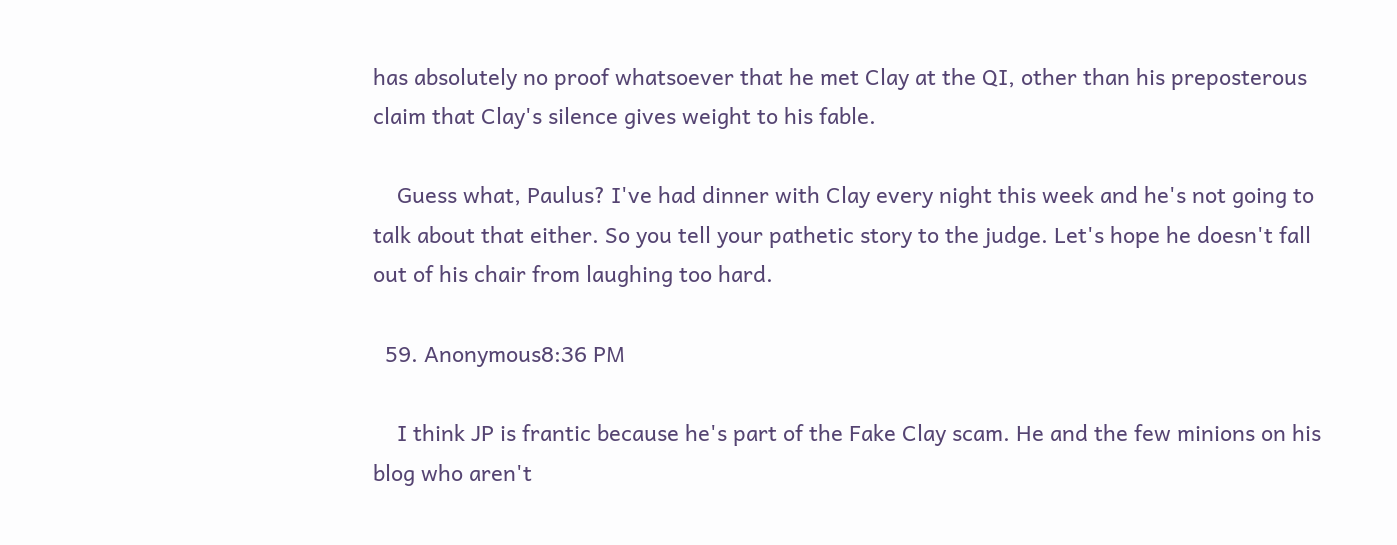has absolutely no proof whatsoever that he met Clay at the QI, other than his preposterous claim that Clay's silence gives weight to his fable.

    Guess what, Paulus? I've had dinner with Clay every night this week and he's not going to talk about that either. So you tell your pathetic story to the judge. Let's hope he doesn't fall out of his chair from laughing too hard.

  59. Anonymous8:36 PM

    I think JP is frantic because he's part of the Fake Clay scam. He and the few minions on his blog who aren't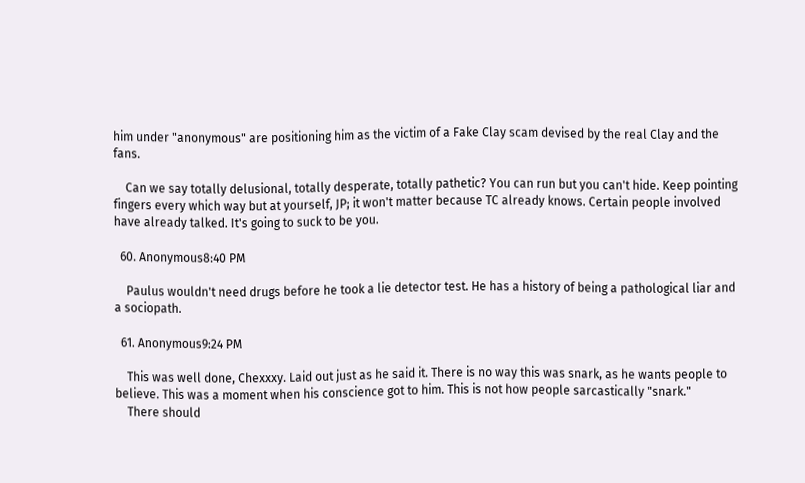him under "anonymous" are positioning him as the victim of a Fake Clay scam devised by the real Clay and the fans.

    Can we say totally delusional, totally desperate, totally pathetic? You can run but you can't hide. Keep pointing fingers every which way but at yourself, JP; it won't matter because TC already knows. Certain people involved have already talked. It's going to suck to be you.

  60. Anonymous8:40 PM

    Paulus wouldn't need drugs before he took a lie detector test. He has a history of being a pathological liar and a sociopath.

  61. Anonymous9:24 PM

    This was well done, Chexxxy. Laid out just as he said it. There is no way this was snark, as he wants people to believe. This was a moment when his conscience got to him. This is not how people sarcastically "snark."
    There should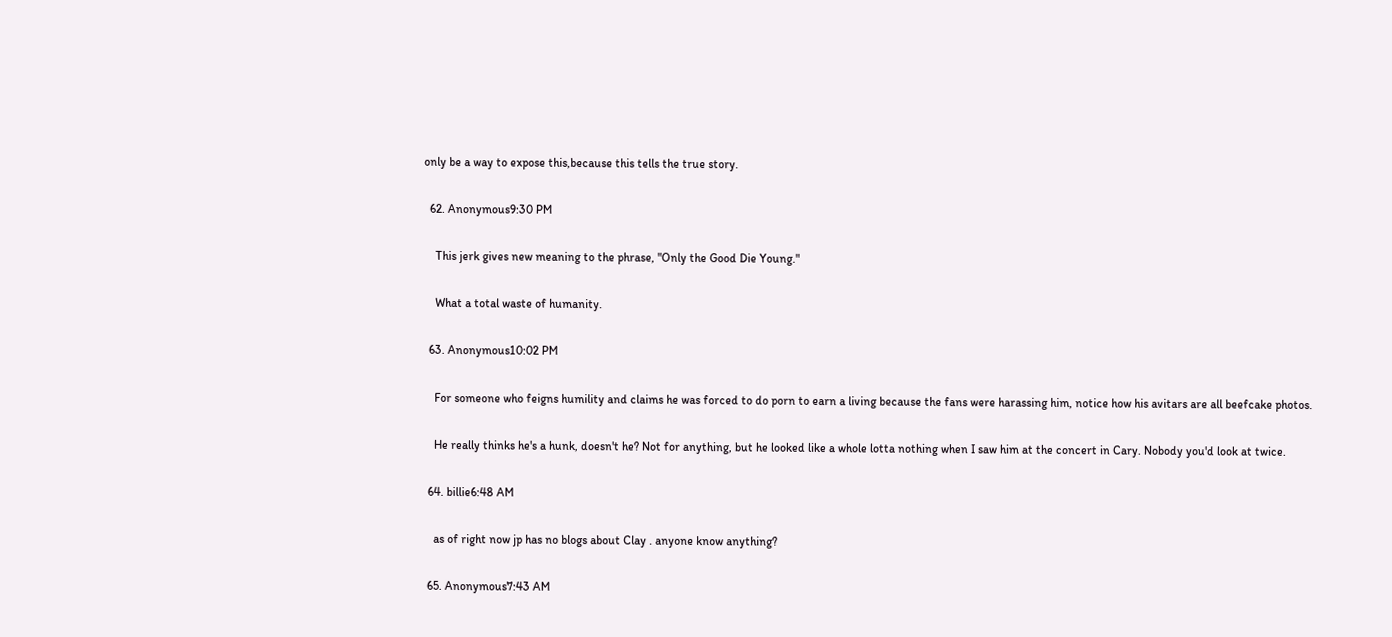only be a way to expose this,because this tells the true story.

  62. Anonymous9:30 PM

    This jerk gives new meaning to the phrase, "Only the Good Die Young."

    What a total waste of humanity.

  63. Anonymous10:02 PM

    For someone who feigns humility and claims he was forced to do porn to earn a living because the fans were harassing him, notice how his avitars are all beefcake photos.

    He really thinks he's a hunk, doesn't he? Not for anything, but he looked like a whole lotta nothing when I saw him at the concert in Cary. Nobody you'd look at twice.

  64. billie6:48 AM

    as of right now jp has no blogs about Clay . anyone know anything?

  65. Anonymous7:43 AM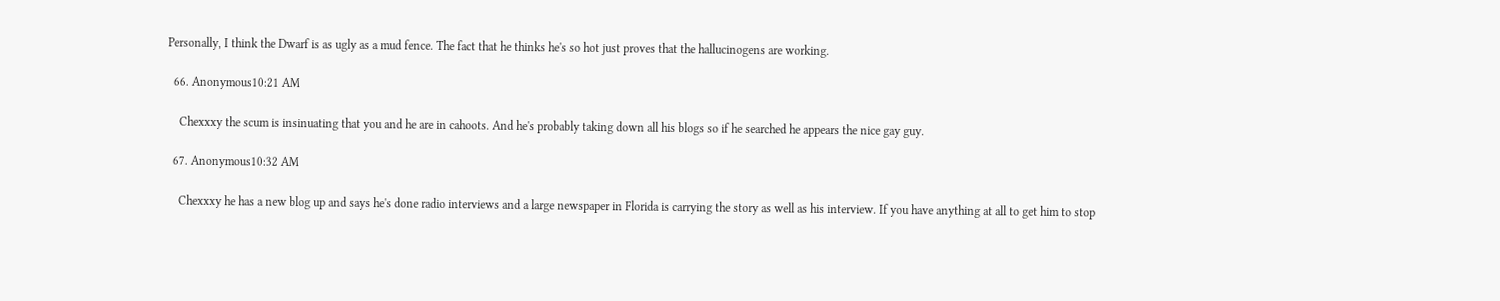Personally, I think the Dwarf is as ugly as a mud fence. The fact that he thinks he's so hot just proves that the hallucinogens are working.

  66. Anonymous10:21 AM

    Chexxxy the scum is insinuating that you and he are in cahoots. And he's probably taking down all his blogs so if he searched he appears the nice gay guy.

  67. Anonymous10:32 AM

    Chexxxy he has a new blog up and says he's done radio interviews and a large newspaper in Florida is carrying the story as well as his interview. If you have anything at all to get him to stop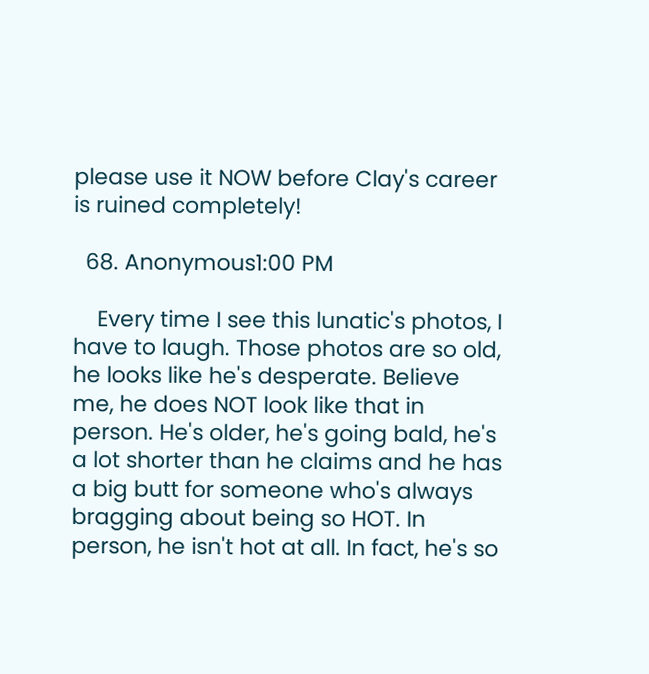please use it NOW before Clay's career is ruined completely!

  68. Anonymous1:00 PM

    Every time I see this lunatic's photos, I have to laugh. Those photos are so old, he looks like he's desperate. Believe me, he does NOT look like that in person. He's older, he's going bald, he's a lot shorter than he claims and he has a big butt for someone who's always bragging about being so HOT. In person, he isn't hot at all. In fact, he's so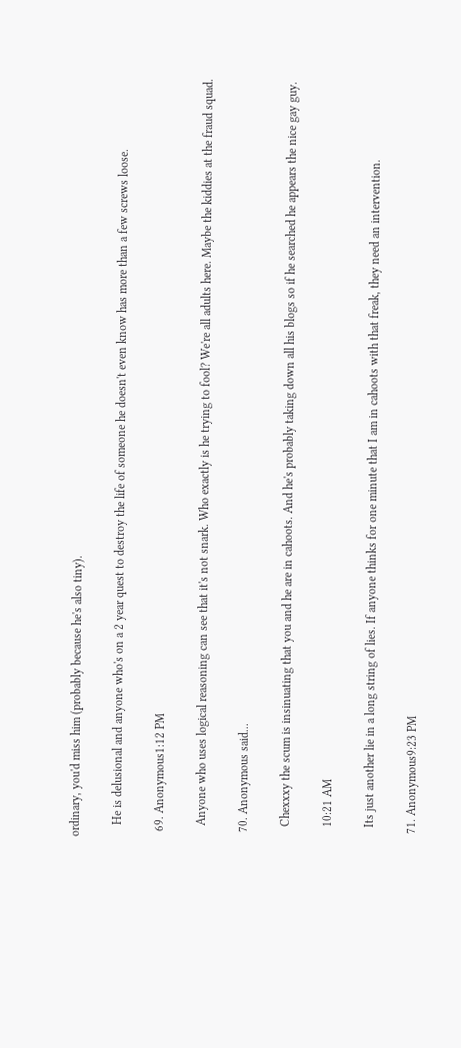ordinary, you'd miss him (probably because he's also tiny).

    He is delusional and anyone who's on a 2 year quest to destroy the life of someone he doesn't even know has more than a few screws loose.

  69. Anonymous1:12 PM

    Anyone who uses logical reasoning can see that it's not snark. Who exactly is he trying to fool? We're all adults here. Maybe the kiddies at the fraud squad.

  70. Anonymous said...

    Chexxxy the scum is insinuating that you and he are in cahoots. And he's probably taking down all his blogs so if he searched he appears the nice gay guy.

    10:21 AM

    Its just another lie in a long string of lies. If anyone thinks for one minute that I am in cahoots with that freak, they need an intervention.

  71. Anonymous9:23 PM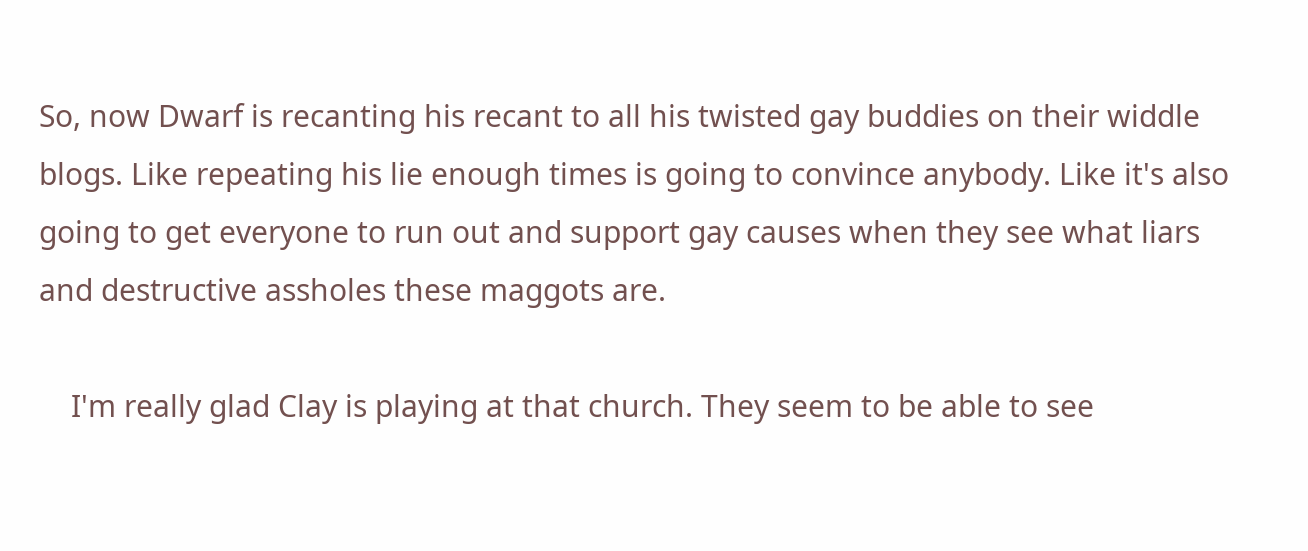So, now Dwarf is recanting his recant to all his twisted gay buddies on their widdle blogs. Like repeating his lie enough times is going to convince anybody. Like it's also going to get everyone to run out and support gay causes when they see what liars and destructive assholes these maggots are.

    I'm really glad Clay is playing at that church. They seem to be able to see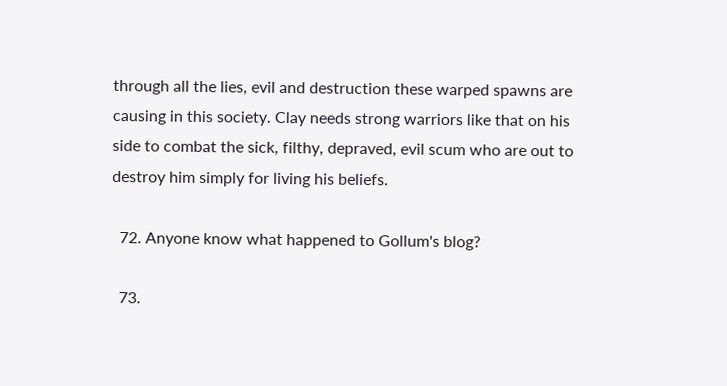through all the lies, evil and destruction these warped spawns are causing in this society. Clay needs strong warriors like that on his side to combat the sick, filthy, depraved, evil scum who are out to destroy him simply for living his beliefs.

  72. Anyone know what happened to Gollum's blog?

  73.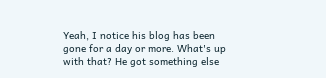Yeah, I notice his blog has been gone for a day or more. What's up with that? He got something else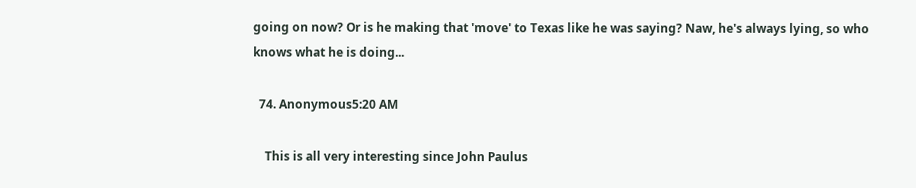going on now? Or is he making that 'move' to Texas like he was saying? Naw, he's always lying, so who knows what he is doing...

  74. Anonymous5:20 AM

    This is all very interesting since John Paulus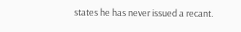states he has never issued a recant.